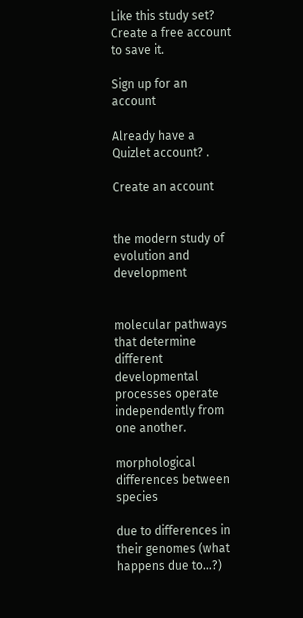Like this study set? Create a free account to save it.

Sign up for an account

Already have a Quizlet account? .

Create an account


the modern study of evolution and development


molecular pathways that determine different developmental processes operate independently from one another.

morphological differences between species

due to differences in their genomes (what happens due to...?)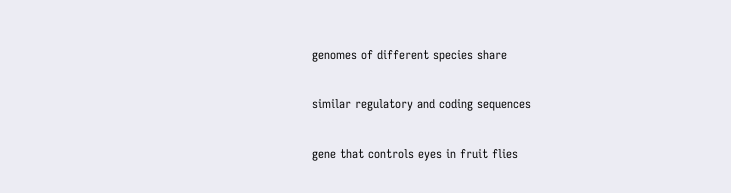genomes of different species share

similar regulatory and coding sequences

gene that controls eyes in fruit flies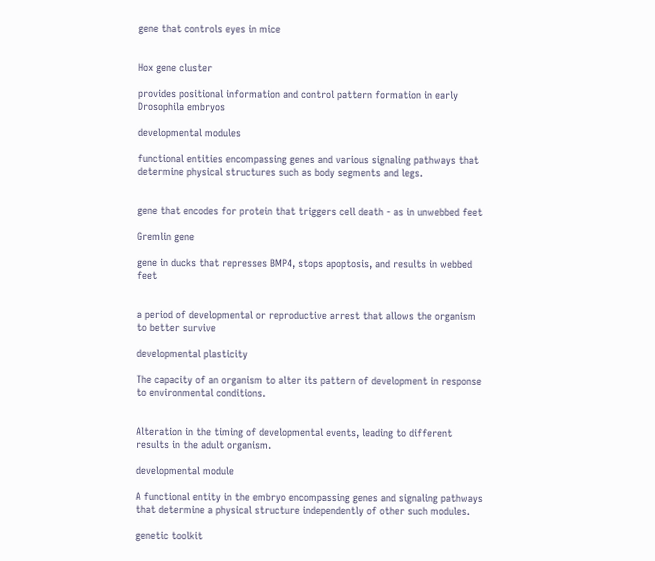gene that controls eyes in mice


Hox gene cluster

provides positional information and control pattern formation in early Drosophila embryos

developmental modules

functional entities encompassing genes and various signaling pathways that determine physical structures such as body segments and legs.


gene that encodes for protein that triggers cell death - as in unwebbed feet

Gremlin gene

gene in ducks that represses BMP4, stops apoptosis, and results in webbed feet


a period of developmental or reproductive arrest that allows the organism to better survive

developmental plasticity

The capacity of an organism to alter its pattern of development in response to environmental conditions.


Alteration in the timing of developmental events, leading to different results in the adult organism.

developmental module

A functional entity in the embryo encompassing genes and signaling pathways that determine a physical structure independently of other such modules.

genetic toolkit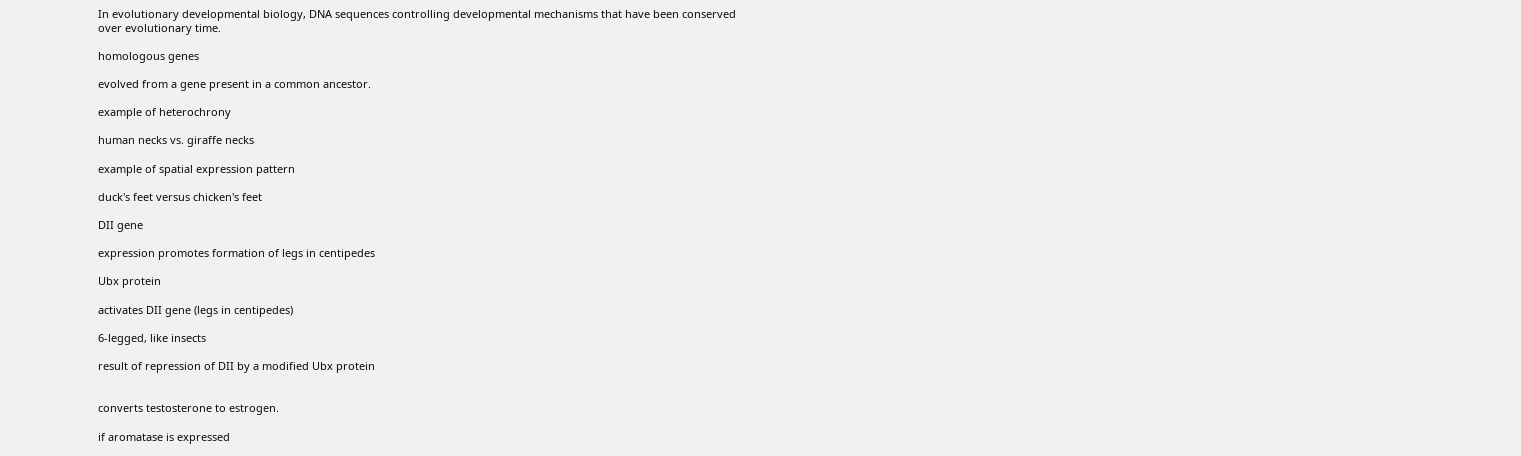In evolutionary developmental biology, DNA sequences controlling developmental mechanisms that have been conserved over evolutionary time.

homologous genes

evolved from a gene present in a common ancestor.

example of heterochrony

human necks vs. giraffe necks

example of spatial expression pattern

duck's feet versus chicken's feet

DII gene

expression promotes formation of legs in centipedes

Ubx protein

activates DII gene (legs in centipedes)

6-legged, like insects

result of repression of DII by a modified Ubx protein


converts testosterone to estrogen.

if aromatase is expressed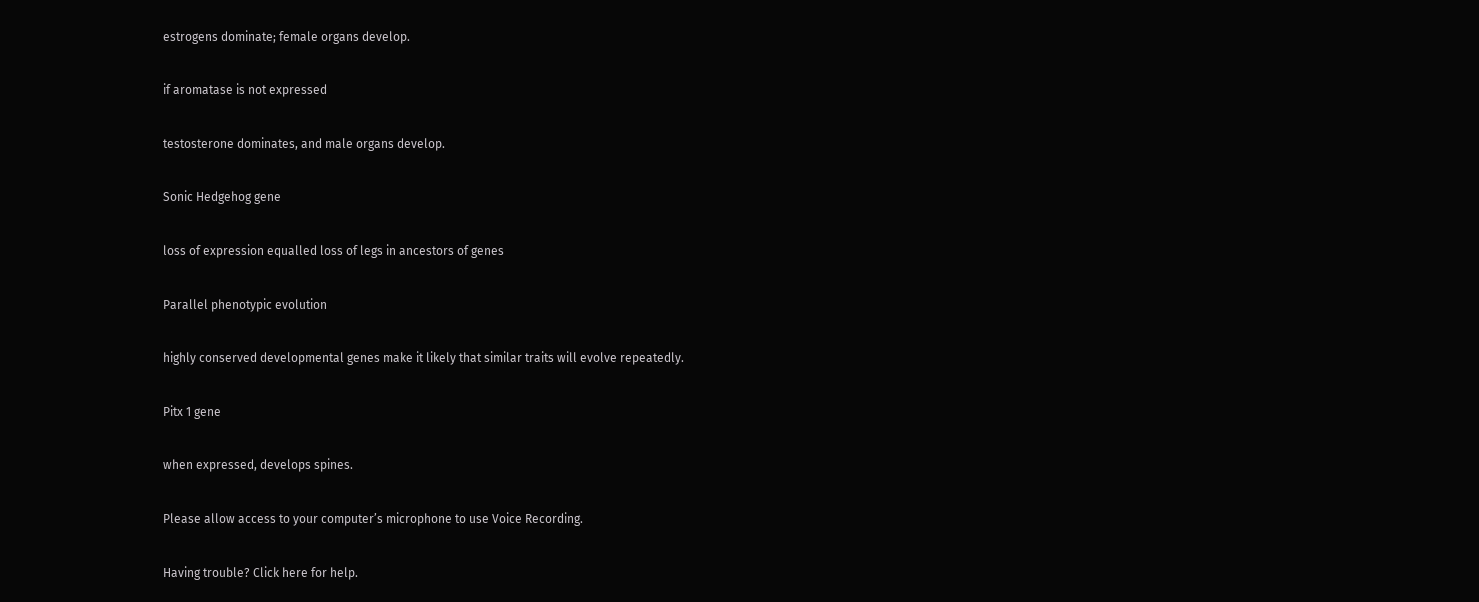estrogens dominate; female organs develop.

if aromatase is not expressed

testosterone dominates, and male organs develop.

Sonic Hedgehog gene

loss of expression equalled loss of legs in ancestors of genes

Parallel phenotypic evolution

highly conserved developmental genes make it likely that similar traits will evolve repeatedly.

Pitx 1 gene

when expressed, develops spines.

Please allow access to your computer’s microphone to use Voice Recording.

Having trouble? Click here for help.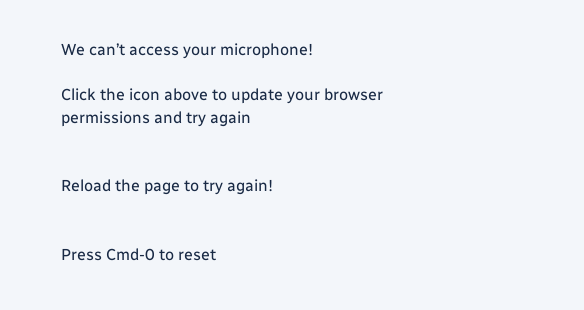We can’t access your microphone!

Click the icon above to update your browser permissions and try again


Reload the page to try again!


Press Cmd-0 to reset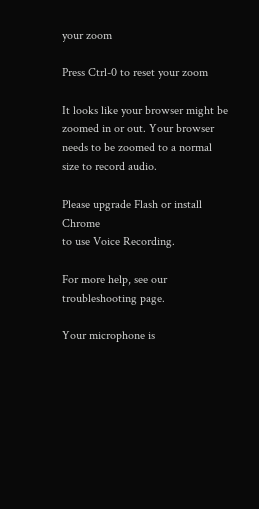your zoom

Press Ctrl-0 to reset your zoom

It looks like your browser might be zoomed in or out. Your browser needs to be zoomed to a normal size to record audio.

Please upgrade Flash or install Chrome
to use Voice Recording.

For more help, see our troubleshooting page.

Your microphone is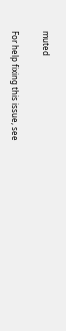muted

For help fixing this issue, see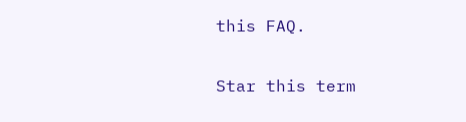this FAQ.

Star this term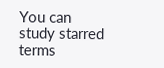You can study starred terms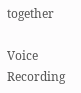together

Voice Recording